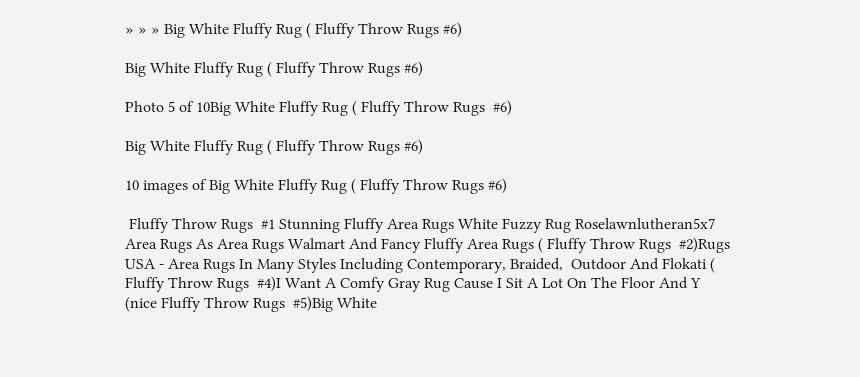» » » Big White Fluffy Rug ( Fluffy Throw Rugs #6)

Big White Fluffy Rug ( Fluffy Throw Rugs #6)

Photo 5 of 10Big White Fluffy Rug ( Fluffy Throw Rugs  #6)

Big White Fluffy Rug ( Fluffy Throw Rugs #6)

10 images of Big White Fluffy Rug ( Fluffy Throw Rugs #6)

 Fluffy Throw Rugs  #1 Stunning Fluffy Area Rugs White Fuzzy Rug Roselawnlutheran5x7 Area Rugs As Area Rugs Walmart And Fancy Fluffy Area Rugs ( Fluffy Throw Rugs  #2)Rugs USA - Area Rugs In Many Styles Including Contemporary, Braided,  Outdoor And Flokati ( Fluffy Throw Rugs  #4)I Want A Comfy Gray Rug Cause I Sit A Lot On The Floor And Y (nice Fluffy Throw Rugs  #5)Big White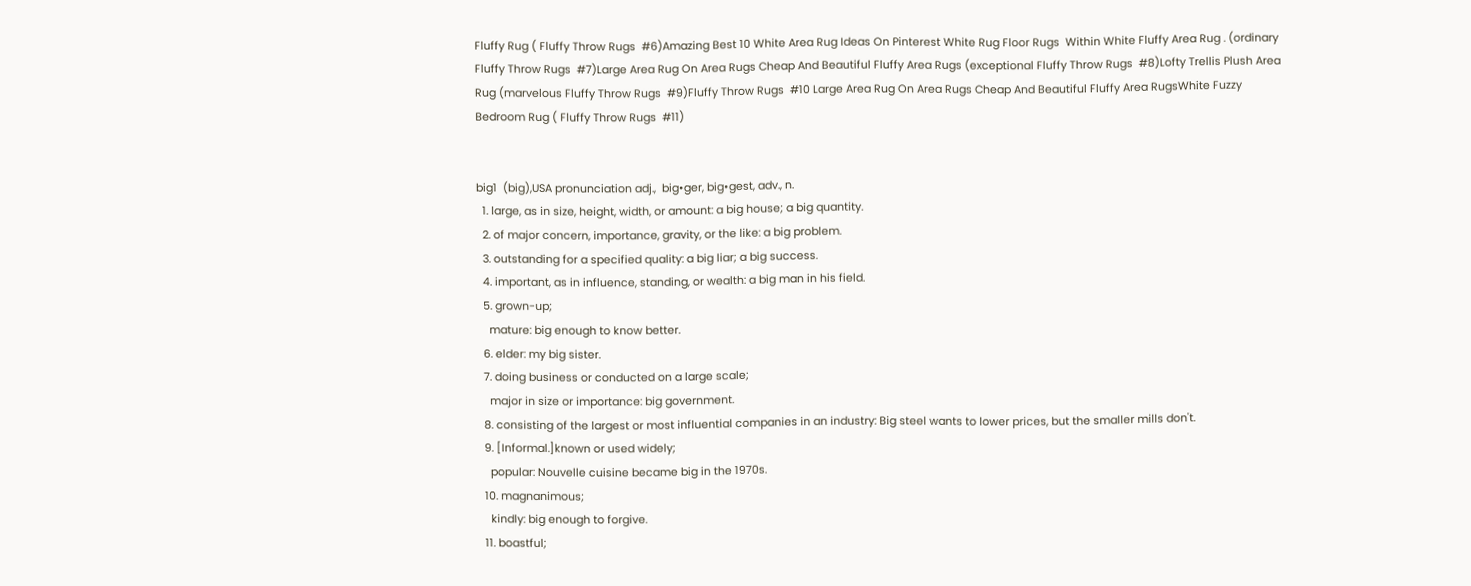Fluffy Rug ( Fluffy Throw Rugs  #6)Amazing Best 10 White Area Rug Ideas On Pinterest White Rug Floor Rugs  Within White Fluffy Area Rug . (ordinary Fluffy Throw Rugs  #7)Large Area Rug On Area Rugs Cheap And Beautiful Fluffy Area Rugs (exceptional Fluffy Throw Rugs  #8)Lofty Trellis Plush Area Rug (marvelous Fluffy Throw Rugs  #9)Fluffy Throw Rugs  #10 Large Area Rug On Area Rugs Cheap And Beautiful Fluffy Area RugsWhite Fuzzy Bedroom Rug ( Fluffy Throw Rugs  #11)


big1  (big),USA pronunciation adj.,  big•ger, big•gest, adv., n.
  1. large, as in size, height, width, or amount: a big house; a big quantity.
  2. of major concern, importance, gravity, or the like: a big problem.
  3. outstanding for a specified quality: a big liar; a big success.
  4. important, as in influence, standing, or wealth: a big man in his field.
  5. grown-up;
    mature: big enough to know better.
  6. elder: my big sister.
  7. doing business or conducted on a large scale;
    major in size or importance: big government.
  8. consisting of the largest or most influential companies in an industry: Big steel wants to lower prices, but the smaller mills don't.
  9. [Informal.]known or used widely;
    popular: Nouvelle cuisine became big in the 1970s.
  10. magnanimous;
    kindly: big enough to forgive.
  11. boastful;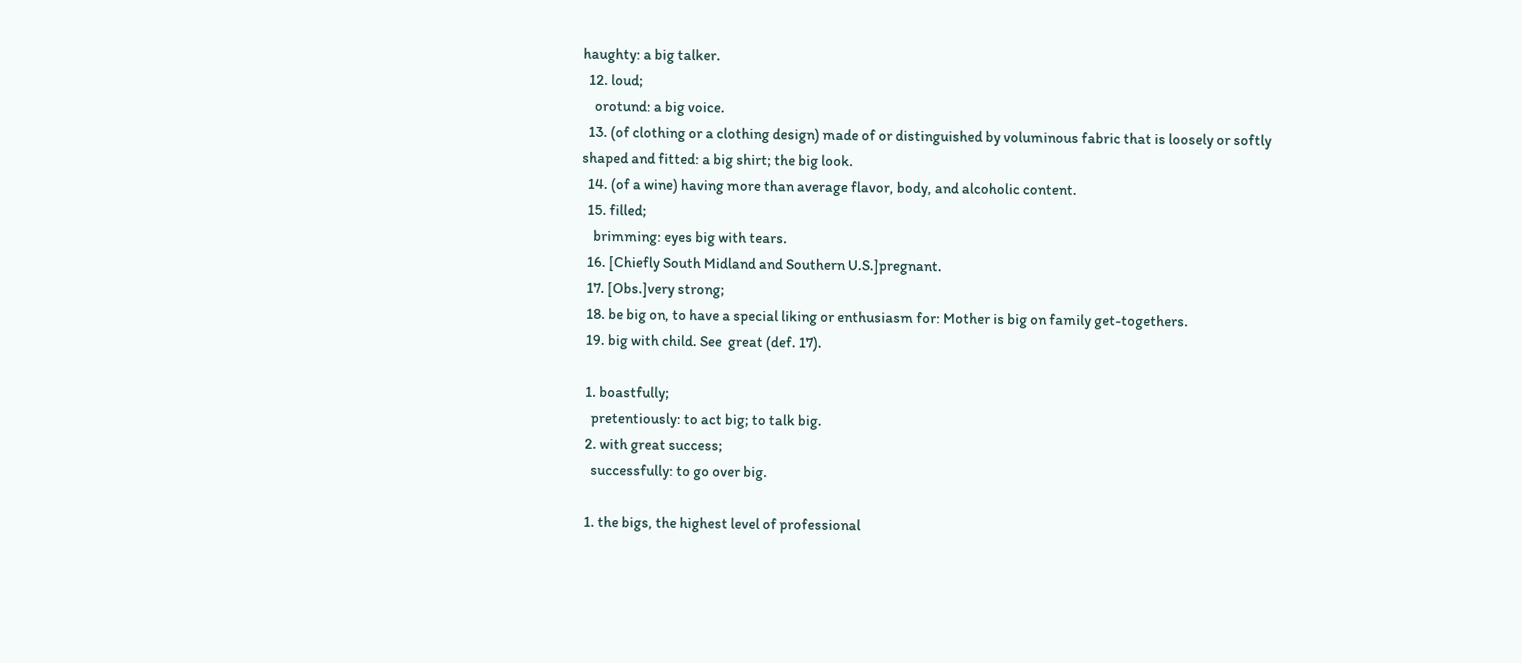haughty: a big talker.
  12. loud;
    orotund: a big voice.
  13. (of clothing or a clothing design) made of or distinguished by voluminous fabric that is loosely or softly shaped and fitted: a big shirt; the big look.
  14. (of a wine) having more than average flavor, body, and alcoholic content.
  15. filled;
    brimming: eyes big with tears.
  16. [Chiefly South Midland and Southern U.S.]pregnant.
  17. [Obs.]very strong;
  18. be big on, to have a special liking or enthusiasm for: Mother is big on family get-togethers.
  19. big with child. See  great (def. 17).

  1. boastfully;
    pretentiously: to act big; to talk big.
  2. with great success;
    successfully: to go over big.

  1. the bigs, the highest level of professional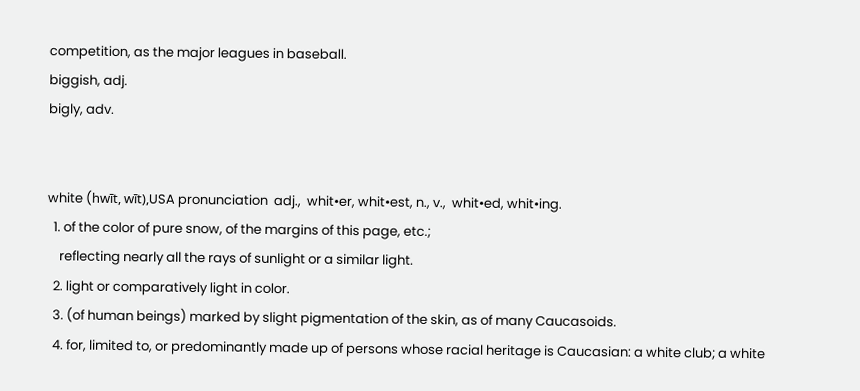competition, as the major leagues in baseball.
biggish, adj.
bigly, adv.


white (hwīt, wīt),USA pronunciation  adj.,  whit•er, whit•est, n., v.,  whit•ed, whit•ing.
  1. of the color of pure snow, of the margins of this page, etc.;
    reflecting nearly all the rays of sunlight or a similar light.
  2. light or comparatively light in color.
  3. (of human beings) marked by slight pigmentation of the skin, as of many Caucasoids.
  4. for, limited to, or predominantly made up of persons whose racial heritage is Caucasian: a white club; a white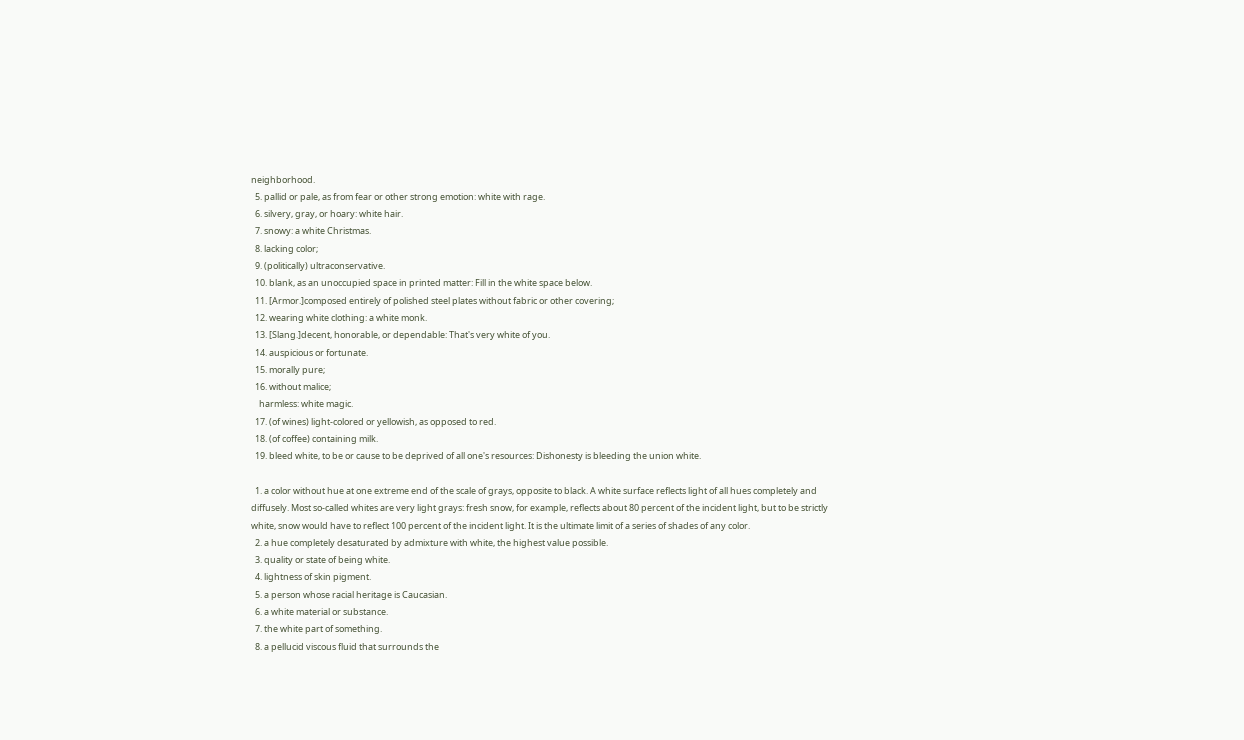neighborhood.
  5. pallid or pale, as from fear or other strong emotion: white with rage.
  6. silvery, gray, or hoary: white hair.
  7. snowy: a white Christmas.
  8. lacking color;
  9. (politically) ultraconservative.
  10. blank, as an unoccupied space in printed matter: Fill in the white space below.
  11. [Armor.]composed entirely of polished steel plates without fabric or other covering;
  12. wearing white clothing: a white monk.
  13. [Slang.]decent, honorable, or dependable: That's very white of you.
  14. auspicious or fortunate.
  15. morally pure;
  16. without malice;
    harmless: white magic.
  17. (of wines) light-colored or yellowish, as opposed to red.
  18. (of coffee) containing milk.
  19. bleed white, to be or cause to be deprived of all one's resources: Dishonesty is bleeding the union white.

  1. a color without hue at one extreme end of the scale of grays, opposite to black. A white surface reflects light of all hues completely and diffusely. Most so-called whites are very light grays: fresh snow, for example, reflects about 80 percent of the incident light, but to be strictly white, snow would have to reflect 100 percent of the incident light. It is the ultimate limit of a series of shades of any color.
  2. a hue completely desaturated by admixture with white, the highest value possible.
  3. quality or state of being white.
  4. lightness of skin pigment.
  5. a person whose racial heritage is Caucasian.
  6. a white material or substance.
  7. the white part of something.
  8. a pellucid viscous fluid that surrounds the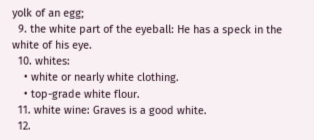yolk of an egg;
  9. the white part of the eyeball: He has a speck in the white of his eye.
  10. whites:
    • white or nearly white clothing.
    • top-grade white flour.
  11. white wine: Graves is a good white.
  12.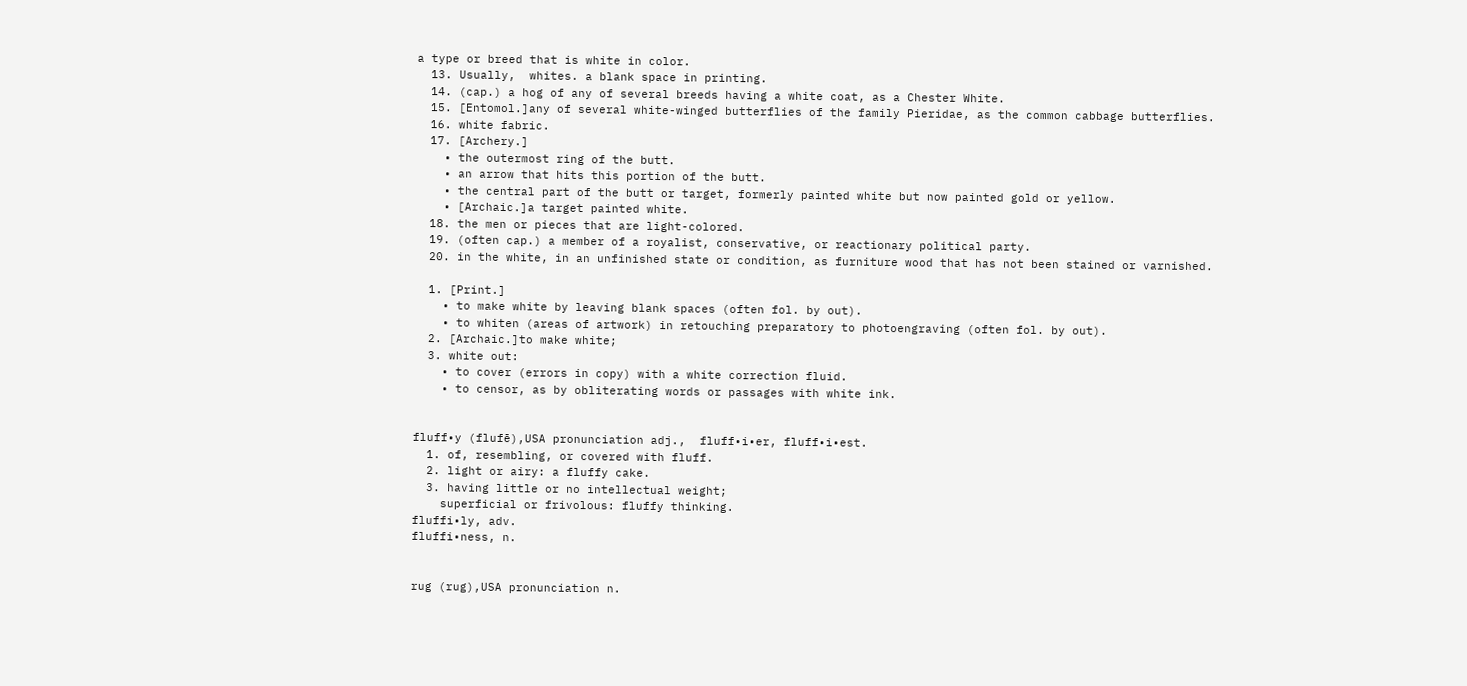a type or breed that is white in color.
  13. Usually,  whites. a blank space in printing.
  14. (cap.) a hog of any of several breeds having a white coat, as a Chester White.
  15. [Entomol.]any of several white-winged butterflies of the family Pieridae, as the common cabbage butterflies.
  16. white fabric.
  17. [Archery.]
    • the outermost ring of the butt.
    • an arrow that hits this portion of the butt.
    • the central part of the butt or target, formerly painted white but now painted gold or yellow.
    • [Archaic.]a target painted white.
  18. the men or pieces that are light-colored.
  19. (often cap.) a member of a royalist, conservative, or reactionary political party.
  20. in the white, in an unfinished state or condition, as furniture wood that has not been stained or varnished.

  1. [Print.]
    • to make white by leaving blank spaces (often fol. by out).
    • to whiten (areas of artwork) in retouching preparatory to photoengraving (often fol. by out).
  2. [Archaic.]to make white;
  3. white out:
    • to cover (errors in copy) with a white correction fluid.
    • to censor, as by obliterating words or passages with white ink.


fluff•y (flufē),USA pronunciation adj.,  fluff•i•er, fluff•i•est.
  1. of, resembling, or covered with fluff.
  2. light or airy: a fluffy cake.
  3. having little or no intellectual weight;
    superficial or frivolous: fluffy thinking.
fluffi•ly, adv.
fluffi•ness, n.


rug (rug),USA pronunciation n.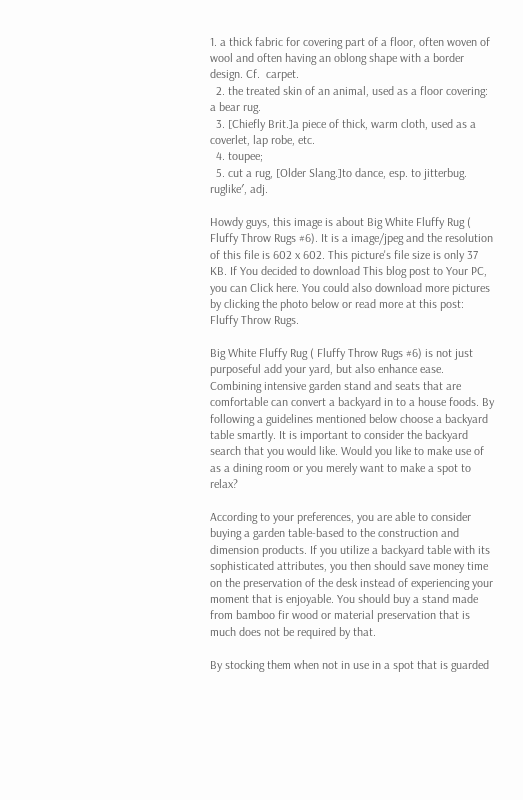1. a thick fabric for covering part of a floor, often woven of wool and often having an oblong shape with a border design. Cf.  carpet.
  2. the treated skin of an animal, used as a floor covering: a bear rug.
  3. [Chiefly Brit.]a piece of thick, warm cloth, used as a coverlet, lap robe, etc.
  4. toupee;
  5. cut a rug, [Older Slang.]to dance, esp. to jitterbug.
ruglike′, adj.

Howdy guys, this image is about Big White Fluffy Rug ( Fluffy Throw Rugs #6). It is a image/jpeg and the resolution of this file is 602 x 602. This picture's file size is only 37 KB. If You decided to download This blog post to Your PC, you can Click here. You could also download more pictures by clicking the photo below or read more at this post: Fluffy Throw Rugs.

Big White Fluffy Rug ( Fluffy Throw Rugs #6) is not just purposeful add your yard, but also enhance ease. Combining intensive garden stand and seats that are comfortable can convert a backyard in to a house foods. By following a guidelines mentioned below choose a backyard table smartly. It is important to consider the backyard search that you would like. Would you like to make use of as a dining room or you merely want to make a spot to relax?

According to your preferences, you are able to consider buying a garden table-based to the construction and dimension products. If you utilize a backyard table with its sophisticated attributes, you then should save money time on the preservation of the desk instead of experiencing your moment that is enjoyable. You should buy a stand made from bamboo fir wood or material preservation that is much does not be required by that.

By stocking them when not in use in a spot that is guarded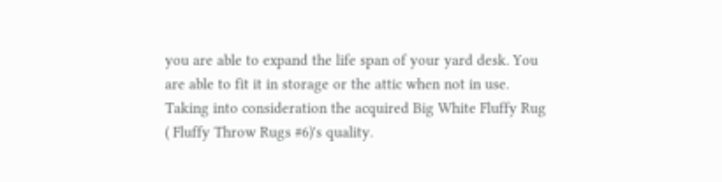you are able to expand the life span of your yard desk. You are able to fit it in storage or the attic when not in use. Taking into consideration the acquired Big White Fluffy Rug ( Fluffy Throw Rugs #6)'s quality.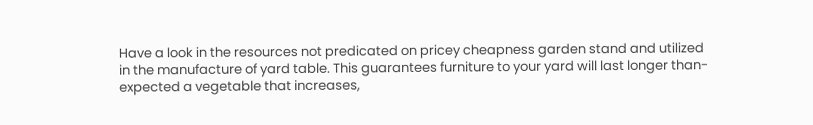Have a look in the resources not predicated on pricey cheapness garden stand and utilized in the manufacture of yard table. This guarantees furniture to your yard will last longer than-expected a vegetable that increases,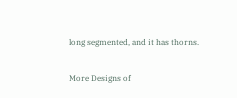long segmented, and it has thorns.

More Designs of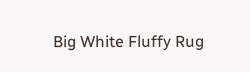Big White Fluffy Rug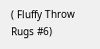( Fluffy Throw Rugs #6)